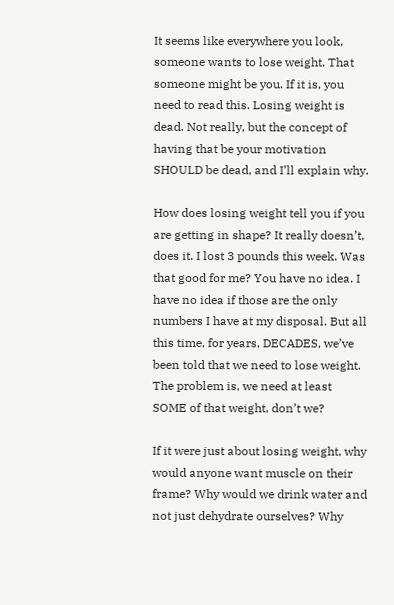It seems like everywhere you look, someone wants to lose weight. That someone might be you. If it is, you need to read this. Losing weight is dead. Not really, but the concept of having that be your motivation SHOULD be dead, and I’ll explain why.

How does losing weight tell you if you are getting in shape? It really doesn’t, does it. I lost 3 pounds this week. Was that good for me? You have no idea. I have no idea if those are the only numbers I have at my disposal. But all this time, for years, DECADES, we’ve been told that we need to lose weight. The problem is, we need at least SOME of that weight, don’t we?

If it were just about losing weight, why would anyone want muscle on their frame? Why would we drink water and not just dehydrate ourselves? Why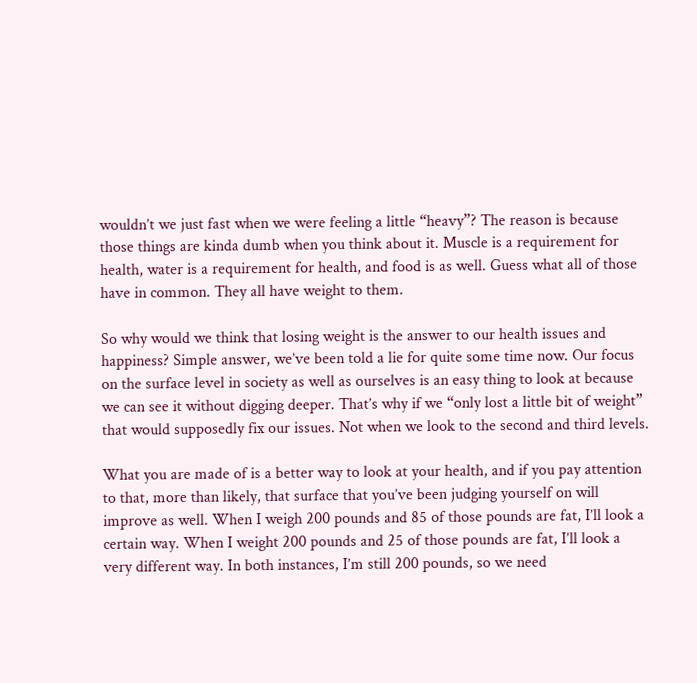wouldn’t we just fast when we were feeling a little “heavy”? The reason is because those things are kinda dumb when you think about it. Muscle is a requirement for health, water is a requirement for health, and food is as well. Guess what all of those have in common. They all have weight to them.

So why would we think that losing weight is the answer to our health issues and happiness? Simple answer, we’ve been told a lie for quite some time now. Our focus on the surface level in society as well as ourselves is an easy thing to look at because we can see it without digging deeper. That’s why if we “only lost a little bit of weight” that would supposedly fix our issues. Not when we look to the second and third levels.

What you are made of is a better way to look at your health, and if you pay attention to that, more than likely, that surface that you’ve been judging yourself on will improve as well. When I weigh 200 pounds and 85 of those pounds are fat, I’ll look a certain way. When I weight 200 pounds and 25 of those pounds are fat, I’ll look a very different way. In both instances, I’m still 200 pounds, so we need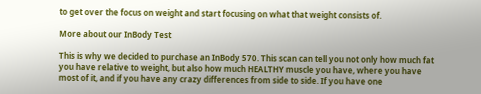to get over the focus on weight and start focusing on what that weight consists of.

More about our InBody Test

This is why we decided to purchase an InBody 570. This scan can tell you not only how much fat you have relative to weight, but also how much HEALTHY muscle you have, where you have most of it, and if you have any crazy differences from side to side. If you have one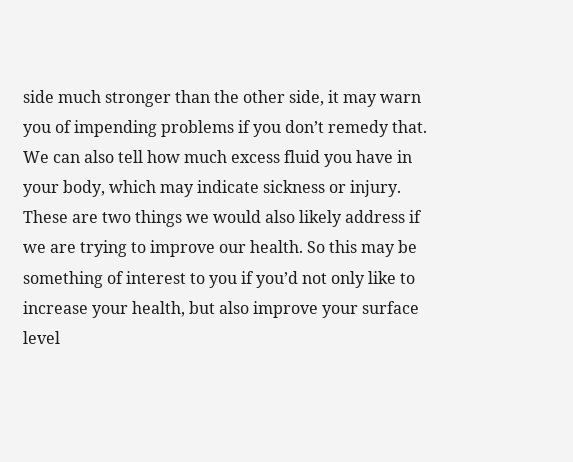side much stronger than the other side, it may warn you of impending problems if you don’t remedy that. We can also tell how much excess fluid you have in your body, which may indicate sickness or injury. These are two things we would also likely address if we are trying to improve our health. So this may be something of interest to you if you’d not only like to increase your health, but also improve your surface level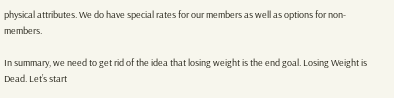physical attributes. We do have special rates for our members as well as options for non-members.

In summary, we need to get rid of the idea that losing weight is the end goal. Losing Weight is Dead. Let’s start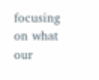focusing on what our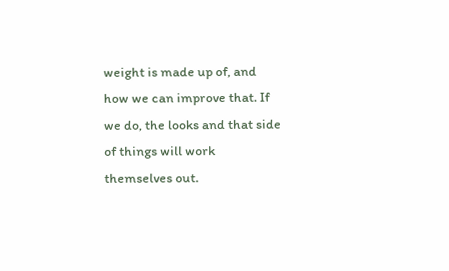weight is made up of, and how we can improve that. If we do, the looks and that side of things will work themselves out.